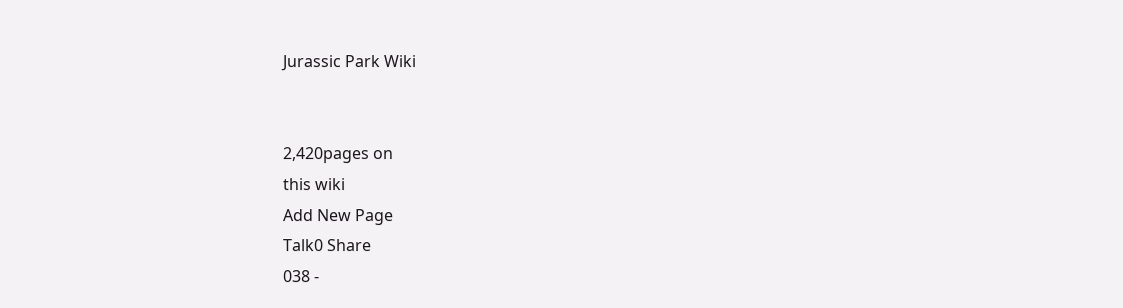Jurassic Park Wiki


2,420pages on
this wiki
Add New Page
Talk0 Share
038 -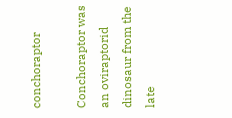conchoraptor

Conchoraptor was an oviraptorid dinosaur from the late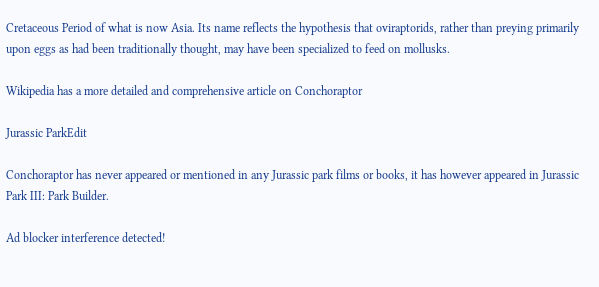Cretaceous Period of what is now Asia. Its name reflects the hypothesis that oviraptorids, rather than preying primarily upon eggs as had been traditionally thought, may have been specialized to feed on mollusks.

Wikipedia has a more detailed and comprehensive article on Conchoraptor

Jurassic ParkEdit

Conchoraptor has never appeared or mentioned in any Jurassic park films or books, it has however appeared in Jurassic Park III: Park Builder.

Ad blocker interference detected!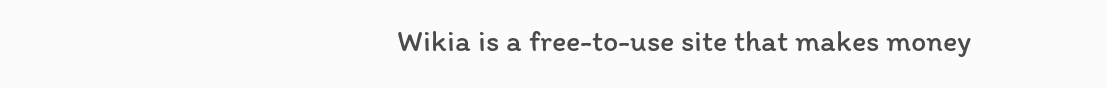Wikia is a free-to-use site that makes money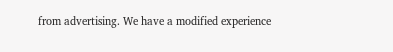from advertising. We have a modified experience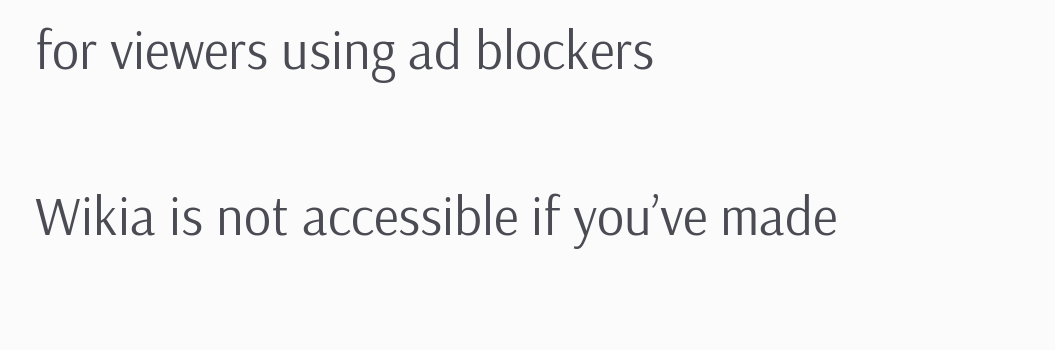for viewers using ad blockers

Wikia is not accessible if you’ve made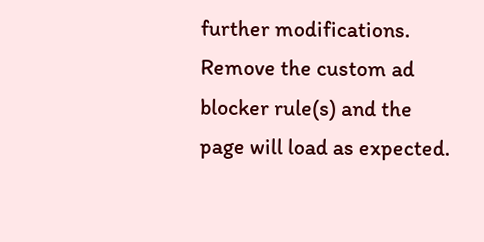further modifications. Remove the custom ad blocker rule(s) and the page will load as expected.